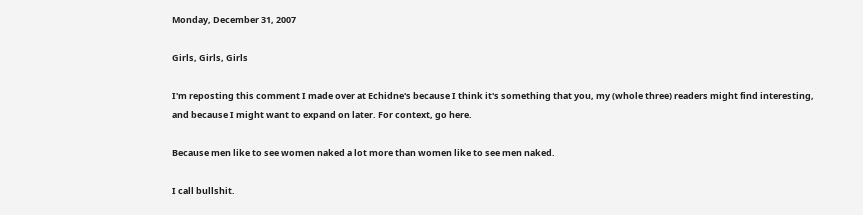Monday, December 31, 2007

Girls, Girls, Girls

I'm reposting this comment I made over at Echidne's because I think it's something that you, my (whole three) readers might find interesting, and because I might want to expand on later. For context, go here.

Because men like to see women naked a lot more than women like to see men naked.

I call bullshit.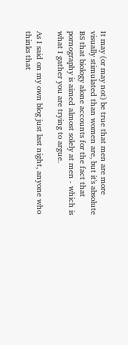It may (or may not) be true that men are more visually stimulated than women are, but it's absolute BS that biology alone accounts for the fact that pornography is aimed almost solely at men - which is what I gather you are trying to argue.

As I said on my own blog just last night, anyone who thinks that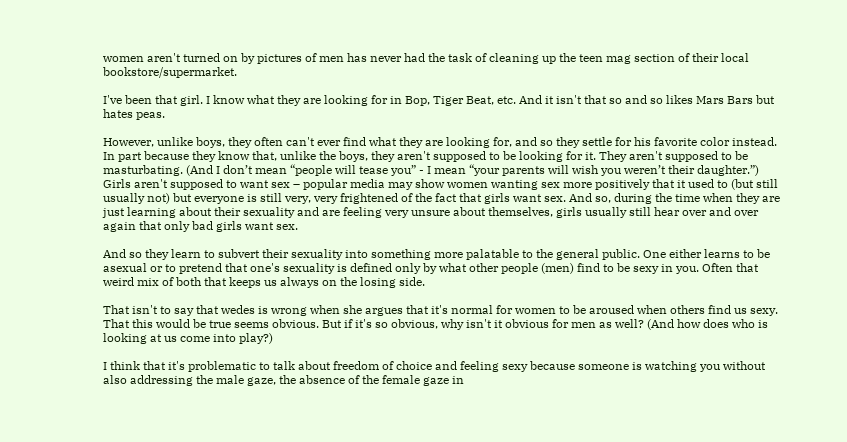women aren't turned on by pictures of men has never had the task of cleaning up the teen mag section of their local bookstore/supermarket.

I've been that girl. I know what they are looking for in Bop, Tiger Beat, etc. And it isn't that so and so likes Mars Bars but hates peas.

However, unlike boys, they often can't ever find what they are looking for, and so they settle for his favorite color instead. In part because they know that, unlike the boys, they aren't supposed to be looking for it. They aren't supposed to be masturbating. (And I don’t mean “people will tease you” - I mean “your parents will wish you weren’t their daughter.”) Girls aren't supposed to want sex – popular media may show women wanting sex more positively that it used to (but still usually not) but everyone is still very, very frightened of the fact that girls want sex. And so, during the time when they are just learning about their sexuality and are feeling very unsure about themselves, girls usually still hear over and over again that only bad girls want sex.

And so they learn to subvert their sexuality into something more palatable to the general public. One either learns to be asexual or to pretend that one's sexuality is defined only by what other people (men) find to be sexy in you. Often that weird mix of both that keeps us always on the losing side.

That isn't to say that wedes is wrong when she argues that it's normal for women to be aroused when others find us sexy. That this would be true seems obvious. But if it's so obvious, why isn't it obvious for men as well? (And how does who is looking at us come into play?)

I think that it's problematic to talk about freedom of choice and feeling sexy because someone is watching you without also addressing the male gaze, the absence of the female gaze in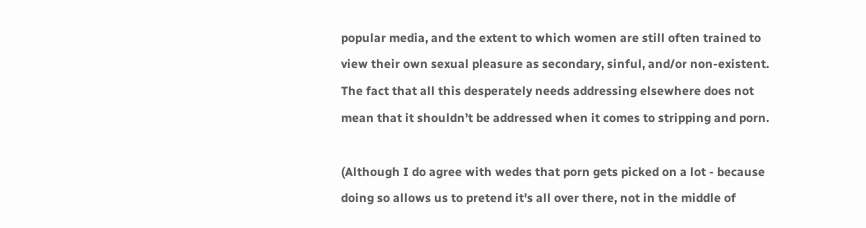popular media, and the extent to which women are still often trained to view their own sexual pleasure as secondary, sinful, and/or non-existent. The fact that all this desperately needs addressing elsewhere does not mean that it shouldn’t be addressed when it comes to stripping and porn.

(Although I do agree with wedes that porn gets picked on a lot - because doing so allows us to pretend it's all over there, not in the middle of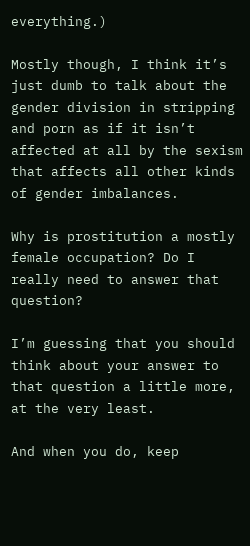everything.)

Mostly though, I think it’s just dumb to talk about the gender division in stripping and porn as if it isn’t affected at all by the sexism that affects all other kinds of gender imbalances.

Why is prostitution a mostly female occupation? Do I really need to answer that question?

I’m guessing that you should think about your answer to that question a little more, at the very least.

And when you do, keep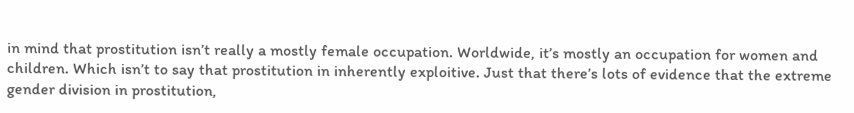in mind that prostitution isn’t really a mostly female occupation. Worldwide, it’s mostly an occupation for women and children. Which isn’t to say that prostitution in inherently exploitive. Just that there’s lots of evidence that the extreme gender division in prostitution,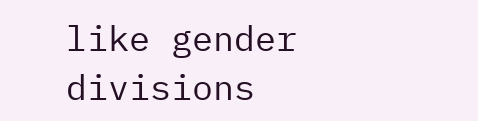like gender divisions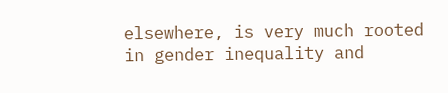elsewhere, is very much rooted in gender inequality and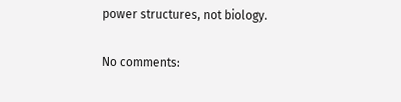power structures, not biology.

No comments: